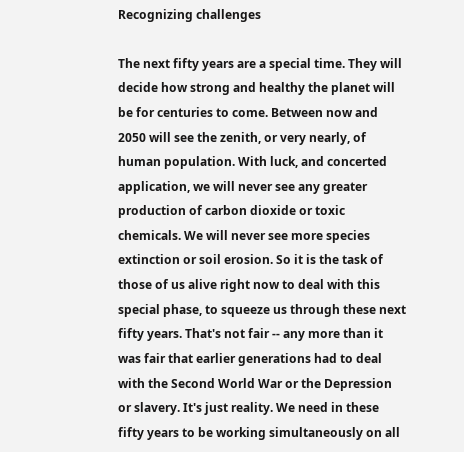Recognizing challenges

The next fifty years are a special time. They will decide how strong and healthy the planet will be for centuries to come. Between now and 2050 will see the zenith, or very nearly, of human population. With luck, and concerted application, we will never see any greater production of carbon dioxide or toxic chemicals. We will never see more species extinction or soil erosion. So it is the task of those of us alive right now to deal with this special phase, to squeeze us through these next fifty years. That's not fair -- any more than it was fair that earlier generations had to deal with the Second World War or the Depression or slavery. It's just reality. We need in these fifty years to be working simultaneously on all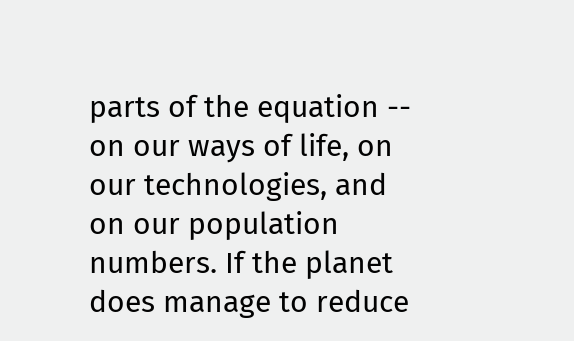parts of the equation -- on our ways of life, on our technologies, and on our population numbers. If the planet does manage to reduce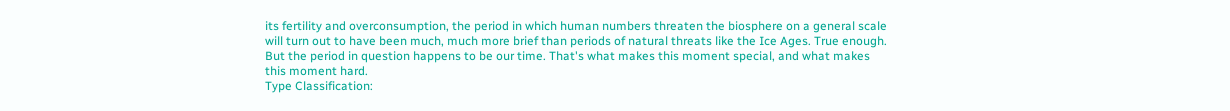its fertility and overconsumption, the period in which human numbers threaten the biosphere on a general scale will turn out to have been much, much more brief than periods of natural threats like the Ice Ages. True enough. But the period in question happens to be our time. That's what makes this moment special, and what makes this moment hard.
Type Classification: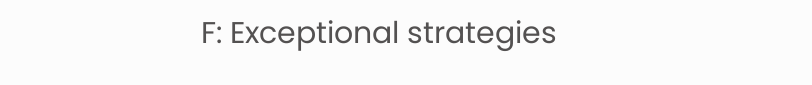F: Exceptional strategies